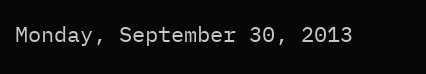Monday, September 30, 2013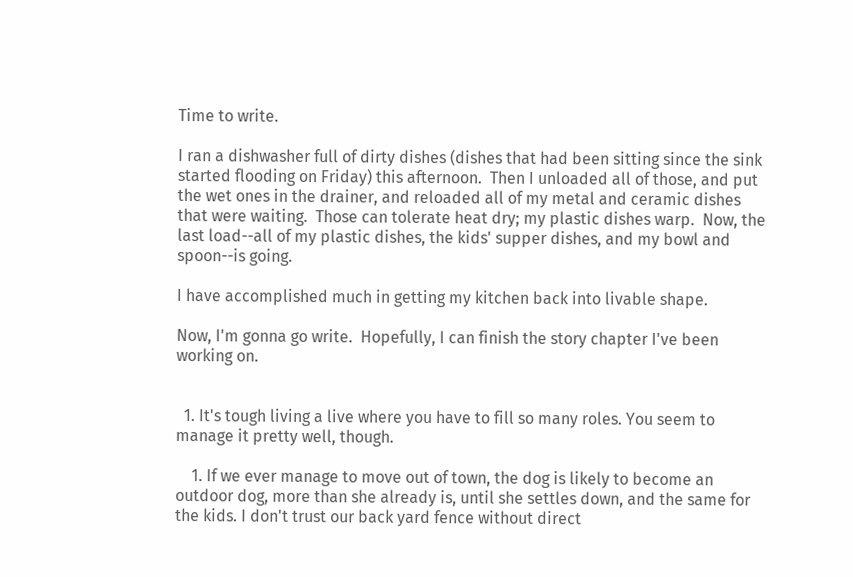Time to write.

I ran a dishwasher full of dirty dishes (dishes that had been sitting since the sink started flooding on Friday) this afternoon.  Then I unloaded all of those, and put the wet ones in the drainer, and reloaded all of my metal and ceramic dishes that were waiting.  Those can tolerate heat dry; my plastic dishes warp.  Now, the last load--all of my plastic dishes, the kids' supper dishes, and my bowl and spoon--is going.

I have accomplished much in getting my kitchen back into livable shape.

Now, I'm gonna go write.  Hopefully, I can finish the story chapter I've been working on.


  1. It's tough living a live where you have to fill so many roles. You seem to manage it pretty well, though.

    1. If we ever manage to move out of town, the dog is likely to become an outdoor dog, more than she already is, until she settles down, and the same for the kids. I don't trust our back yard fence without direct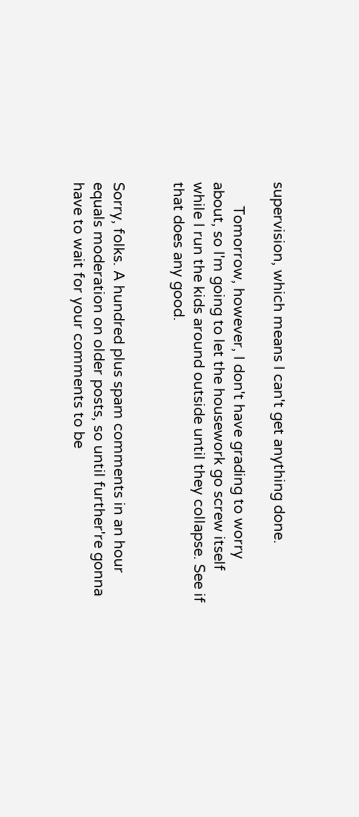supervision, which means I can't get anything done.

      Tomorrow, however, I don't have grading to worry about, so I'm going to let the housework go screw itself while I run the kids around outside until they collapse. See if that does any good.


Sorry, folks. A hundred plus spam comments in an hour equals moderation on older posts, so until further're gonna have to wait for your comments to be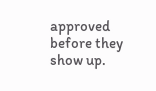approved before they show up.